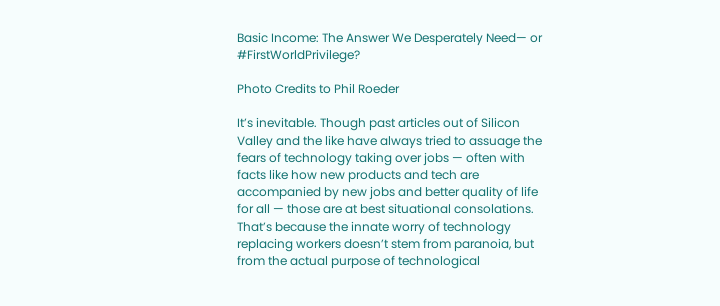Basic Income: The Answer We Desperately Need— or #FirstWorldPrivilege?

Photo Credits to Phil Roeder

It’s inevitable. Though past articles out of Silicon Valley and the like have always tried to assuage the fears of technology taking over jobs — often with facts like how new products and tech are accompanied by new jobs and better quality of life for all — those are at best situational consolations. That’s because the innate worry of technology replacing workers doesn’t stem from paranoia, but from the actual purpose of technological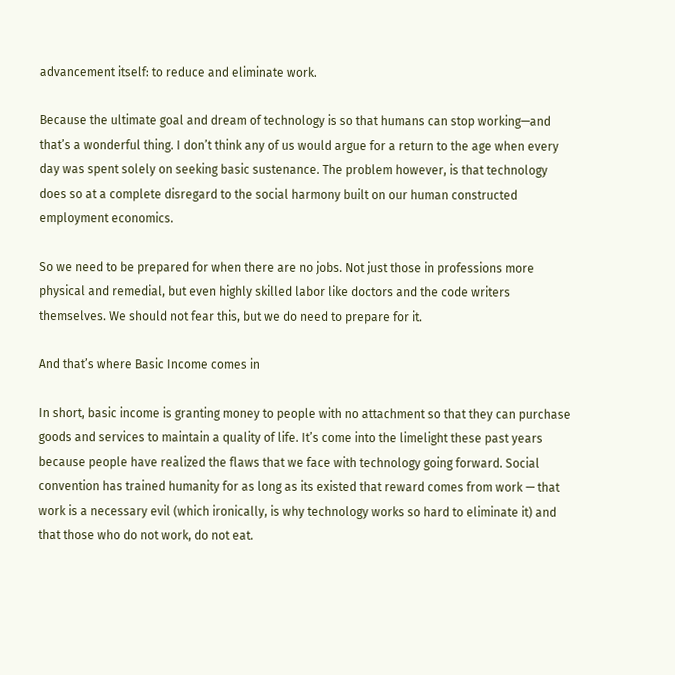advancement itself: to reduce and eliminate work.

Because the ultimate goal and dream of technology is so that humans can stop working—and that’s a wonderful thing. I don’t think any of us would argue for a return to the age when every day was spent solely on seeking basic sustenance. The problem however, is that technology does so at a complete disregard to the social harmony built on our human constructed employment economics.

So we need to be prepared for when there are no jobs. Not just those in professions more physical and remedial, but even highly skilled labor like doctors and the code writers themselves. We should not fear this, but we do need to prepare for it.

And that’s where Basic Income comes in

In short, basic income is granting money to people with no attachment so that they can purchase goods and services to maintain a quality of life. It’s come into the limelight these past years because people have realized the flaws that we face with technology going forward. Social convention has trained humanity for as long as its existed that reward comes from work — that work is a necessary evil (which ironically, is why technology works so hard to eliminate it) and that those who do not work, do not eat.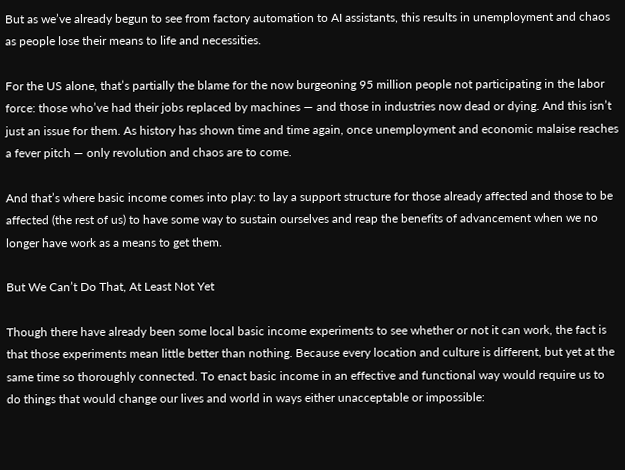But as we’ve already begun to see from factory automation to AI assistants, this results in unemployment and chaos as people lose their means to life and necessities.

For the US alone, that’s partially the blame for the now burgeoning 95 million people not participating in the labor force: those who’ve had their jobs replaced by machines — and those in industries now dead or dying. And this isn’t just an issue for them. As history has shown time and time again, once unemployment and economic malaise reaches a fever pitch — only revolution and chaos are to come.

And that’s where basic income comes into play: to lay a support structure for those already affected and those to be affected (the rest of us) to have some way to sustain ourselves and reap the benefits of advancement when we no longer have work as a means to get them.

But We Can’t Do That, At Least Not Yet

Though there have already been some local basic income experiments to see whether or not it can work, the fact is that those experiments mean little better than nothing. Because every location and culture is different, but yet at the same time so thoroughly connected. To enact basic income in an effective and functional way would require us to do things that would change our lives and world in ways either unacceptable or impossible: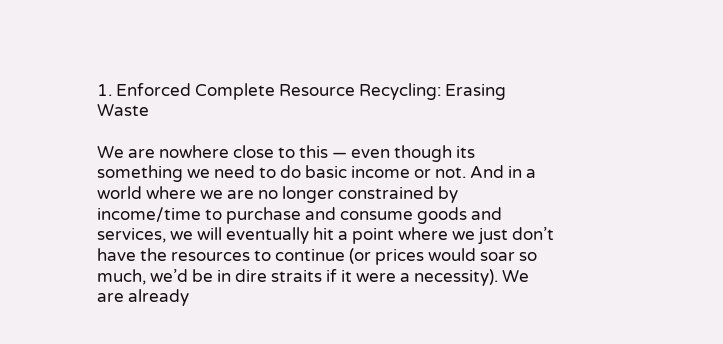1. Enforced Complete Resource Recycling: Erasing Waste

We are nowhere close to this — even though its something we need to do basic income or not. And in a world where we are no longer constrained by income/time to purchase and consume goods and services, we will eventually hit a point where we just don’t have the resources to continue (or prices would soar so much, we’d be in dire straits if it were a necessity). We are already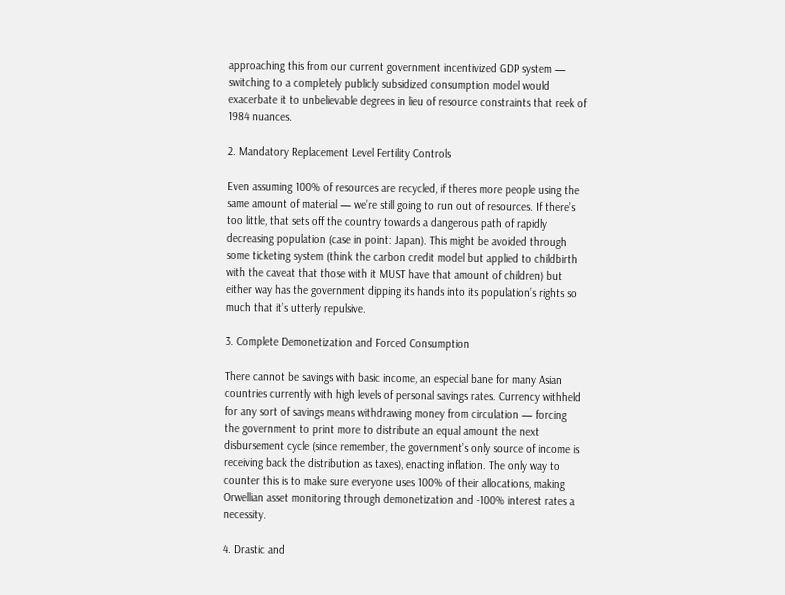approaching this from our current government incentivized GDP system — switching to a completely publicly subsidized consumption model would exacerbate it to unbelievable degrees in lieu of resource constraints that reek of 1984 nuances.

2. Mandatory Replacement Level Fertility Controls

Even assuming 100% of resources are recycled, if theres more people using the same amount of material — we’re still going to run out of resources. If there’s too little, that sets off the country towards a dangerous path of rapidly decreasing population (case in point: Japan). This might be avoided through some ticketing system (think the carbon credit model but applied to childbirth with the caveat that those with it MUST have that amount of children) but either way has the government dipping its hands into its population’s rights so much that it’s utterly repulsive.

3. Complete Demonetization and Forced Consumption

There cannot be savings with basic income, an especial bane for many Asian countries currently with high levels of personal savings rates. Currency withheld for any sort of savings means withdrawing money from circulation — forcing the government to print more to distribute an equal amount the next disbursement cycle (since remember, the government’s only source of income is receiving back the distribution as taxes), enacting inflation. The only way to counter this is to make sure everyone uses 100% of their allocations, making Orwellian asset monitoring through demonetization and -100% interest rates a necessity.

4. Drastic and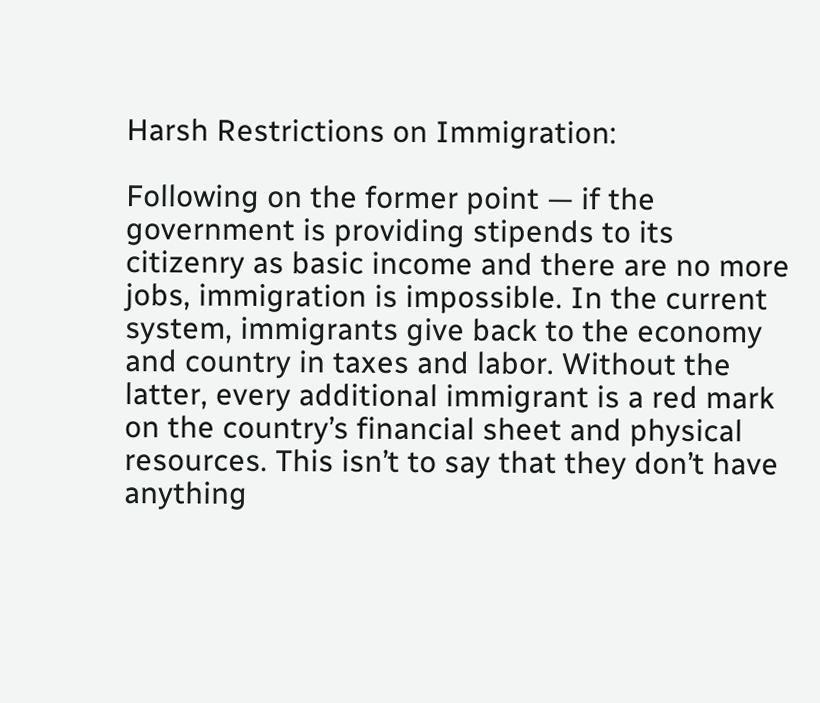Harsh Restrictions on Immigration:

Following on the former point — if the government is providing stipends to its citizenry as basic income and there are no more jobs, immigration is impossible. In the current system, immigrants give back to the economy and country in taxes and labor. Without the latter, every additional immigrant is a red mark on the country’s financial sheet and physical resources. This isn’t to say that they don’t have anything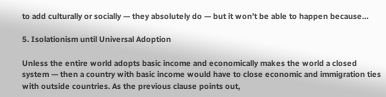to add culturally or socially — they absolutely do — but it won’t be able to happen because…

5. Isolationism until Universal Adoption

Unless the entire world adopts basic income and economically makes the world a closed system — then a country with basic income would have to close economic and immigration ties with outside countries. As the previous clause points out,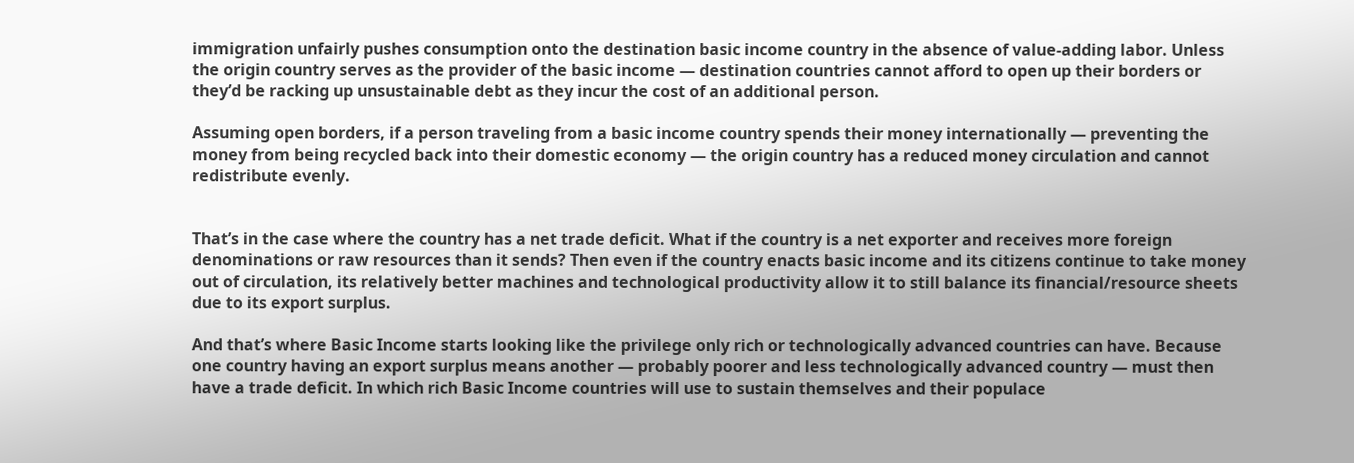immigration unfairly pushes consumption onto the destination basic income country in the absence of value-adding labor. Unless the origin country serves as the provider of the basic income — destination countries cannot afford to open up their borders or they’d be racking up unsustainable debt as they incur the cost of an additional person.

Assuming open borders, if a person traveling from a basic income country spends their money internationally — preventing the money from being recycled back into their domestic economy — the origin country has a reduced money circulation and cannot redistribute evenly.


That’s in the case where the country has a net trade deficit. What if the country is a net exporter and receives more foreign denominations or raw resources than it sends? Then even if the country enacts basic income and its citizens continue to take money out of circulation, its relatively better machines and technological productivity allow it to still balance its financial/resource sheets due to its export surplus.

And that’s where Basic Income starts looking like the privilege only rich or technologically advanced countries can have. Because one country having an export surplus means another — probably poorer and less technologically advanced country — must then have a trade deficit. In which rich Basic Income countries will use to sustain themselves and their populace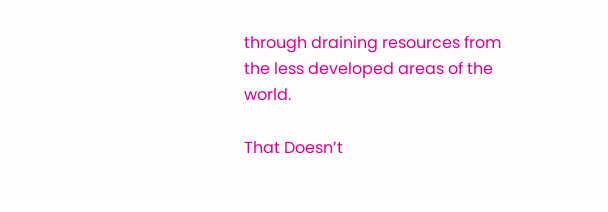through draining resources from the less developed areas of the world.

That Doesn’t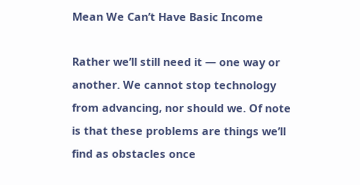Mean We Can’t Have Basic Income

Rather we’ll still need it — one way or another. We cannot stop technology from advancing, nor should we. Of note is that these problems are things we’ll find as obstacles once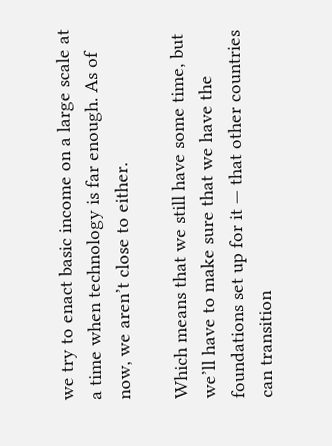we try to enact basic income on a large scale at a time when technology is far enough. As of now, we aren’t close to either.

Which means that we still have some time, but we’ll have to make sure that we have the foundations set up for it — that other countries can transition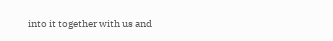into it together with us and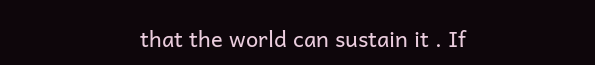that the world can sustain it . If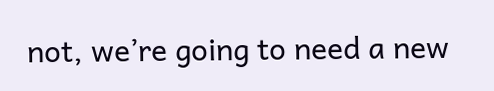not, we’re going to need a new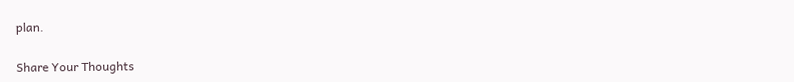plan.

Share Your Thoughts